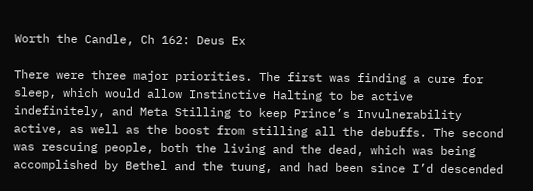Worth the Candle, Ch 162: Deus Ex

There were three major priorities. The first was finding a cure for sleep, which would allow Instinctive Halting to be active indefinitely, and Meta Stilling to keep Prince’s Invulnerability active, as well as the boost from stilling all the debuffs. The second was rescuing people, both the living and the dead, which was being accomplished by Bethel and the tuung, and had been since I’d descended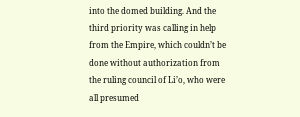into the domed building. And the third priority was calling in help from the Empire, which couldn’t be done without authorization from the ruling council of Li’o, who were all presumed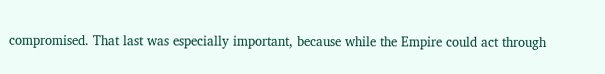compromised. That last was especially important, because while the Empire could act through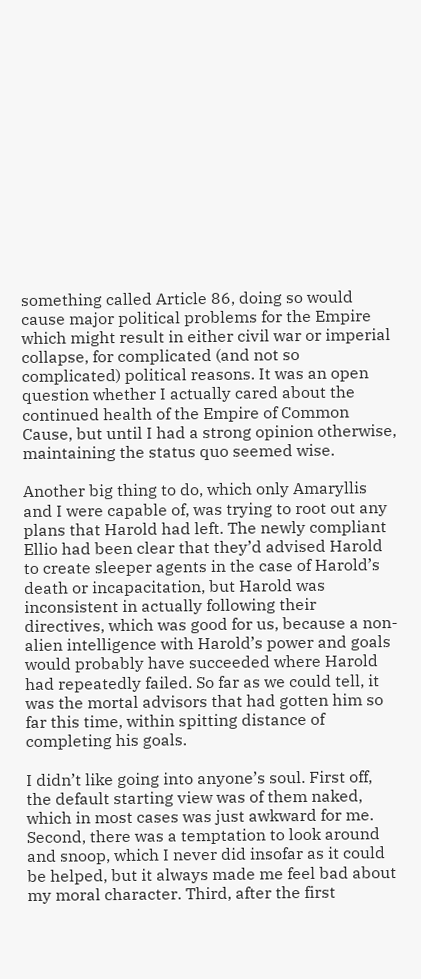something called Article 86, doing so would cause major political problems for the Empire which might result in either civil war or imperial collapse, for complicated (and not so complicated) political reasons. It was an open question whether I actually cared about the continued health of the Empire of Common Cause, but until I had a strong opinion otherwise, maintaining the status quo seemed wise.

Another big thing to do, which only Amaryllis and I were capable of, was trying to root out any plans that Harold had left. The newly compliant Ellio had been clear that they’d advised Harold to create sleeper agents in the case of Harold’s death or incapacitation, but Harold was inconsistent in actually following their directives, which was good for us, because a non-alien intelligence with Harold’s power and goals would probably have succeeded where Harold had repeatedly failed. So far as we could tell, it was the mortal advisors that had gotten him so far this time, within spitting distance of completing his goals.

I didn’t like going into anyone’s soul. First off, the default starting view was of them naked, which in most cases was just awkward for me. Second, there was a temptation to look around and snoop, which I never did insofar as it could be helped, but it always made me feel bad about my moral character. Third, after the first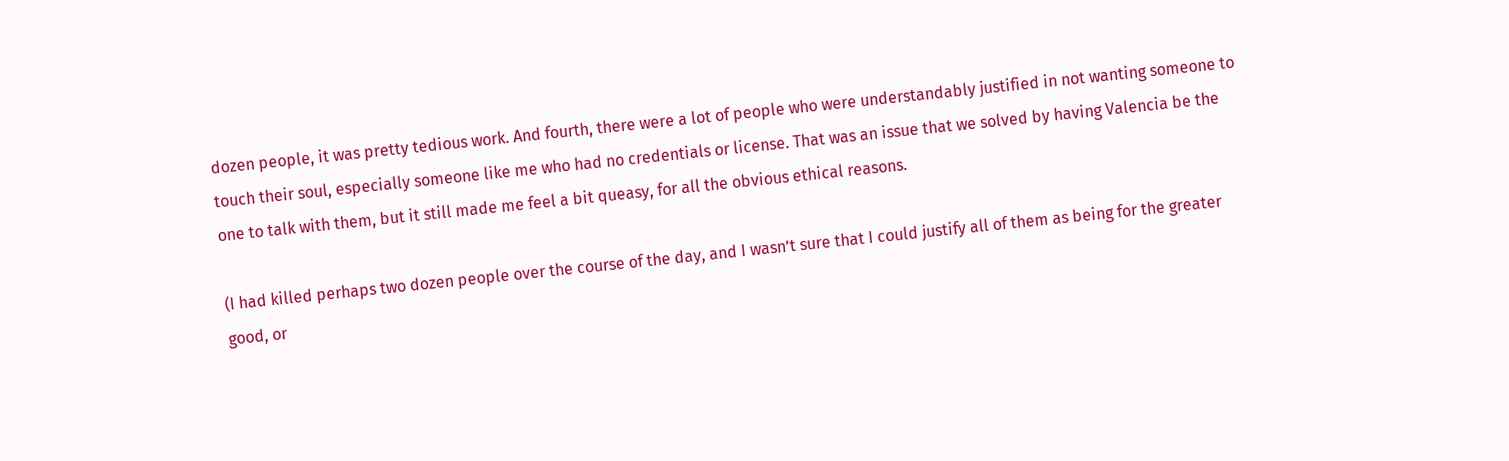dozen people, it was pretty tedious work. And fourth, there were a lot of people who were understandably justified in not wanting someone to touch their soul, especially someone like me who had no credentials or license. That was an issue that we solved by having Valencia be the one to talk with them, but it still made me feel a bit queasy, for all the obvious ethical reasons.

(I had killed perhaps two dozen people over the course of the day, and I wasn’t sure that I could justify all of them as being for the greater good, or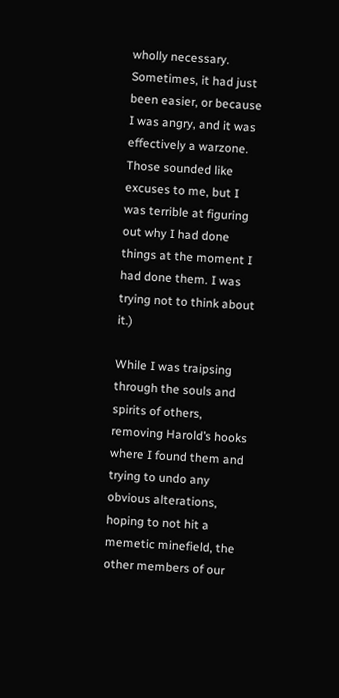wholly necessary. Sometimes, it had just been easier, or because I was angry, and it was effectively a warzone. Those sounded like excuses to me, but I was terrible at figuring out why I had done things at the moment I had done them. I was trying not to think about it.)

While I was traipsing through the souls and spirits of others, removing Harold’s hooks where I found them and trying to undo any obvious alterations, hoping to not hit a memetic minefield, the other members of our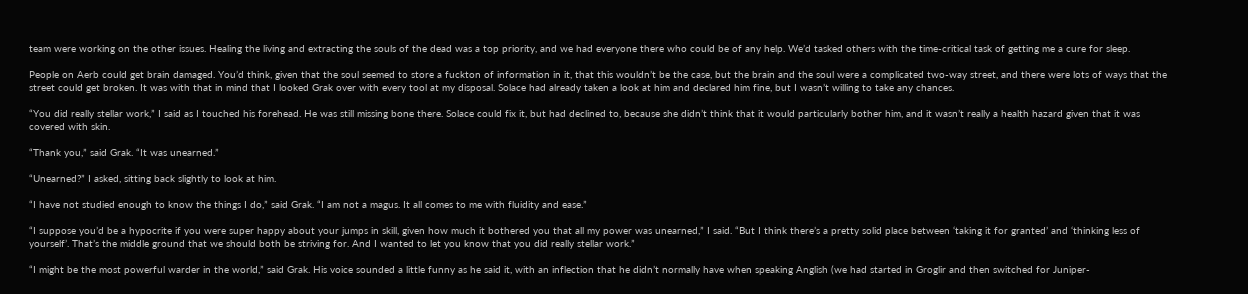team were working on the other issues. Healing the living and extracting the souls of the dead was a top priority, and we had everyone there who could be of any help. We’d tasked others with the time-critical task of getting me a cure for sleep.

People on Aerb could get brain damaged. You’d think, given that the soul seemed to store a fuckton of information in it, that this wouldn’t be the case, but the brain and the soul were a complicated two-way street, and there were lots of ways that the street could get broken. It was with that in mind that I looked Grak over with every tool at my disposal. Solace had already taken a look at him and declared him fine, but I wasn’t willing to take any chances.

“You did really stellar work,” I said as I touched his forehead. He was still missing bone there. Solace could fix it, but had declined to, because she didn’t think that it would particularly bother him, and it wasn’t really a health hazard given that it was covered with skin.

“Thank you,” said Grak. “It was unearned.”

“Unearned?” I asked, sitting back slightly to look at him.

“I have not studied enough to know the things I do,” said Grak. “I am not a magus. It all comes to me with fluidity and ease.”

“I suppose you’d be a hypocrite if you were super happy about your jumps in skill, given how much it bothered you that all my power was unearned,” I said. “But I think there’s a pretty solid place between ‘taking it for granted’ and ‘thinking less of yourself’. That’s the middle ground that we should both be striving for. And I wanted to let you know that you did really stellar work.”

“I might be the most powerful warder in the world,” said Grak. His voice sounded a little funny as he said it, with an inflection that he didn’t normally have when speaking Anglish (we had started in Groglir and then switched for Juniper-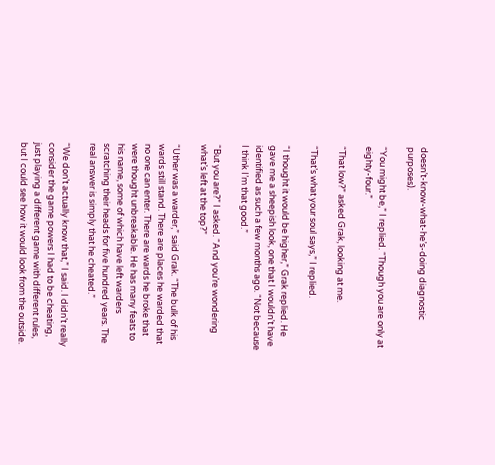doesn’t-know-what-he’s-doing diagnostic purposes).

“You might be,” I replied. “Though you are only at eighty-four.”

“That low?” asked Grak, looking at me.

“That’s what your soul says,” I replied.

“I thought it would be higher,” Grak replied. He gave me a sheepish look, one that I wouldn’t have identified as such a few months ago. “Not because I think I’m that good.”

“But you are?” I asked. “And you’re wondering what’s left at the top?”

“Uther was a warder,” said Grak. “The bulk of his wards still stand. There are places he warded that no one can enter. There are wards he broke that were thought unbreakable. He has many feats to his name, some of which have left warders scratching their heads for five hundred years. The real answer is simply that he cheated.”

“We don’t actually know that,” I said. I didn’t really consider the game powers I had to be cheating, just playing a different game with different rules, but I could see how it would look from the outside.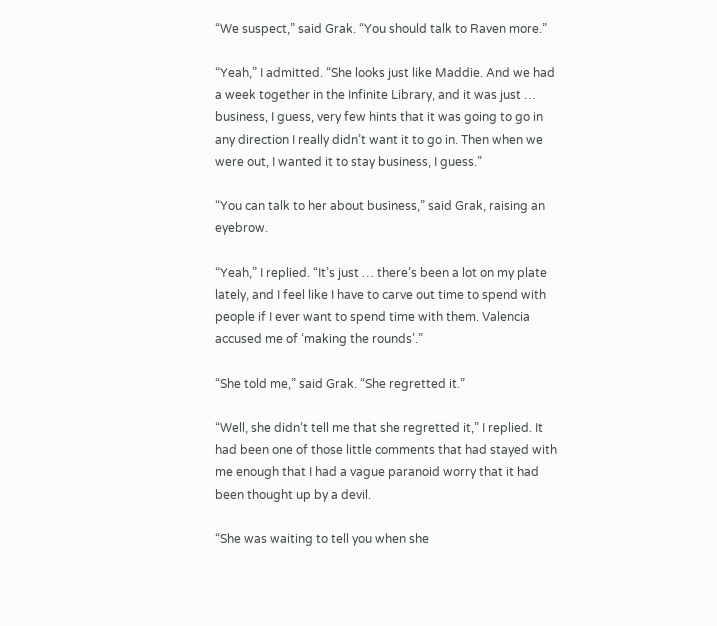“We suspect,” said Grak. “You should talk to Raven more.”

“Yeah,” I admitted. “She looks just like Maddie. And we had a week together in the Infinite Library, and it was just … business, I guess, very few hints that it was going to go in any direction I really didn’t want it to go in. Then when we were out, I wanted it to stay business, I guess.”

“You can talk to her about business,” said Grak, raising an eyebrow.

“Yeah,” I replied. “It’s just … there’s been a lot on my plate lately, and I feel like I have to carve out time to spend with people if I ever want to spend time with them. Valencia accused me of ‘making the rounds’.”

“She told me,” said Grak. “She regretted it.”

“Well, she didn’t tell me that she regretted it,” I replied. It had been one of those little comments that had stayed with me enough that I had a vague paranoid worry that it had been thought up by a devil.

“She was waiting to tell you when she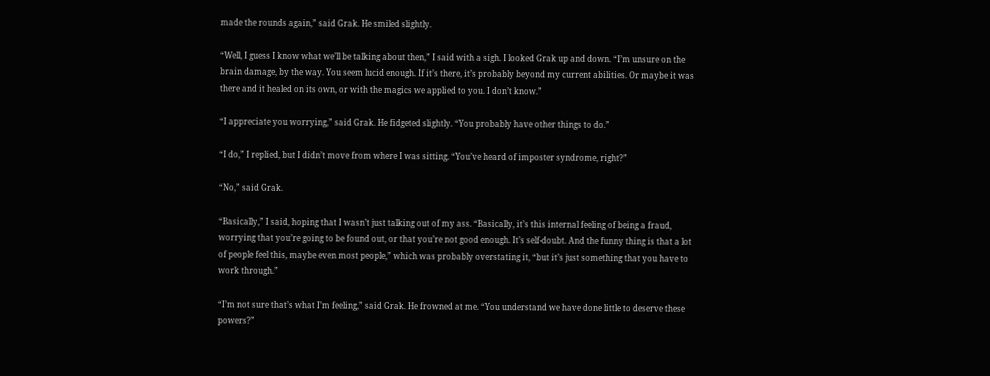made the rounds again,” said Grak. He smiled slightly.

“Well, I guess I know what we’ll be talking about then,” I said with a sigh. I looked Grak up and down. “I’m unsure on the brain damage, by the way. You seem lucid enough. If it’s there, it’s probably beyond my current abilities. Or maybe it was there and it healed on its own, or with the magics we applied to you. I don’t know.”

“I appreciate you worrying,” said Grak. He fidgeted slightly. “You probably have other things to do.”

“I do,” I replied, but I didn’t move from where I was sitting. “You’ve heard of imposter syndrome, right?”

“No,” said Grak.

“Basically,” I said, hoping that I wasn’t just talking out of my ass. “Basically, it’s this internal feeling of being a fraud, worrying that you’re going to be found out, or that you’re not good enough. It’s self-doubt. And the funny thing is that a lot of people feel this, maybe even most people,” which was probably overstating it, “but it’s just something that you have to work through.”

“I’m not sure that’s what I’m feeling,” said Grak. He frowned at me. “You understand we have done little to deserve these powers?”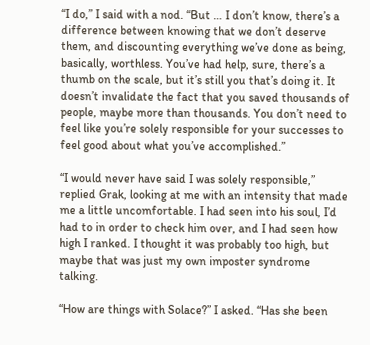“I do,” I said with a nod. “But … I don’t know, there’s a difference between knowing that we don’t deserve them, and discounting everything we’ve done as being, basically, worthless. You’ve had help, sure, there’s a thumb on the scale, but it’s still you that’s doing it. It doesn’t invalidate the fact that you saved thousands of people, maybe more than thousands. You don’t need to feel like you’re solely responsible for your successes to feel good about what you’ve accomplished.”

“I would never have said I was solely responsible,” replied Grak, looking at me with an intensity that made me a little uncomfortable. I had seen into his soul, I’d had to in order to check him over, and I had seen how high I ranked. I thought it was probably too high, but maybe that was just my own imposter syndrome talking.

“How are things with Solace?” I asked. “Has she been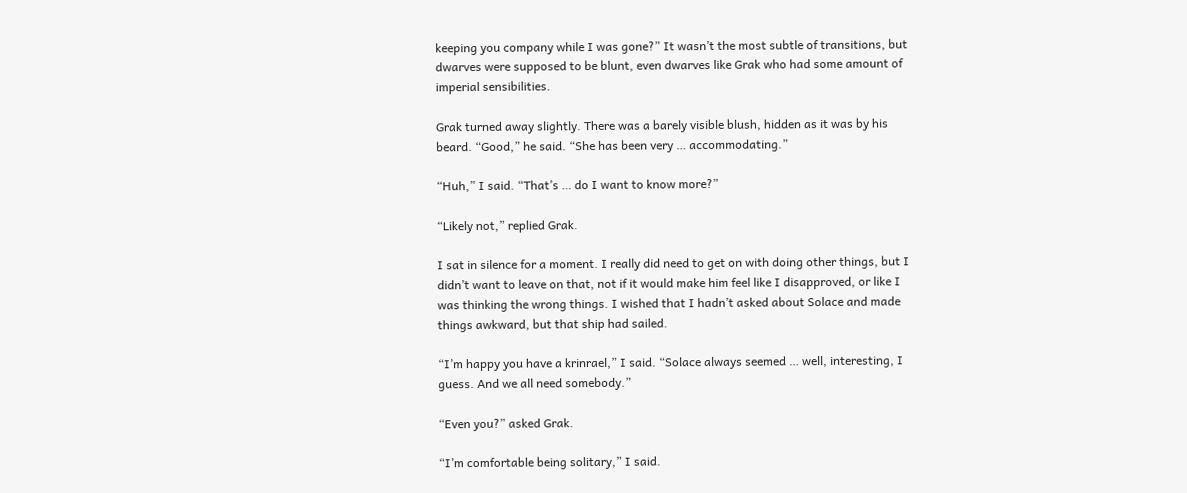keeping you company while I was gone?” It wasn’t the most subtle of transitions, but dwarves were supposed to be blunt, even dwarves like Grak who had some amount of imperial sensibilities.

Grak turned away slightly. There was a barely visible blush, hidden as it was by his beard. “Good,” he said. “She has been very … accommodating.”

“Huh,” I said. “That’s … do I want to know more?”

“Likely not,” replied Grak.

I sat in silence for a moment. I really did need to get on with doing other things, but I didn’t want to leave on that, not if it would make him feel like I disapproved, or like I was thinking the wrong things. I wished that I hadn’t asked about Solace and made things awkward, but that ship had sailed.

“I’m happy you have a krinrael,” I said. “Solace always seemed … well, interesting, I guess. And we all need somebody.”

“Even you?” asked Grak.

“I’m comfortable being solitary,” I said.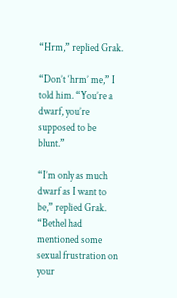“Hrm,” replied Grak.

“Don’t ‘hrm’ me,” I told him. “You’re a dwarf, you’re supposed to be blunt.”

“I’m only as much dwarf as I want to be,” replied Grak. “Bethel had mentioned some sexual frustration on your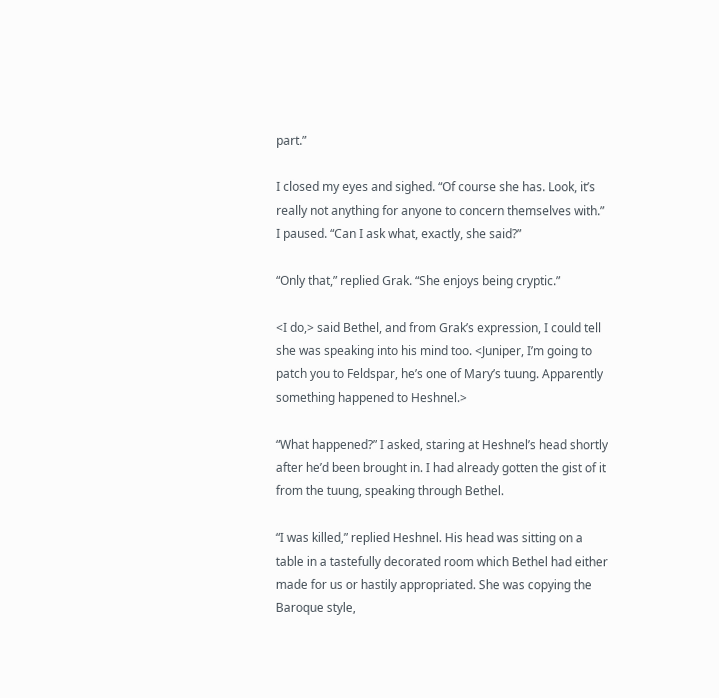part.”

I closed my eyes and sighed. “Of course she has. Look, it’s really not anything for anyone to concern themselves with.” I paused. “Can I ask what, exactly, she said?”

“Only that,” replied Grak. “She enjoys being cryptic.”

<I do,> said Bethel, and from Grak’s expression, I could tell she was speaking into his mind too. <Juniper, I’m going to patch you to Feldspar, he’s one of Mary’s tuung. Apparently something happened to Heshnel.>

“What happened?” I asked, staring at Heshnel’s head shortly after he’d been brought in. I had already gotten the gist of it from the tuung, speaking through Bethel.

“I was killed,” replied Heshnel. His head was sitting on a table in a tastefully decorated room which Bethel had either made for us or hastily appropriated. She was copying the Baroque style,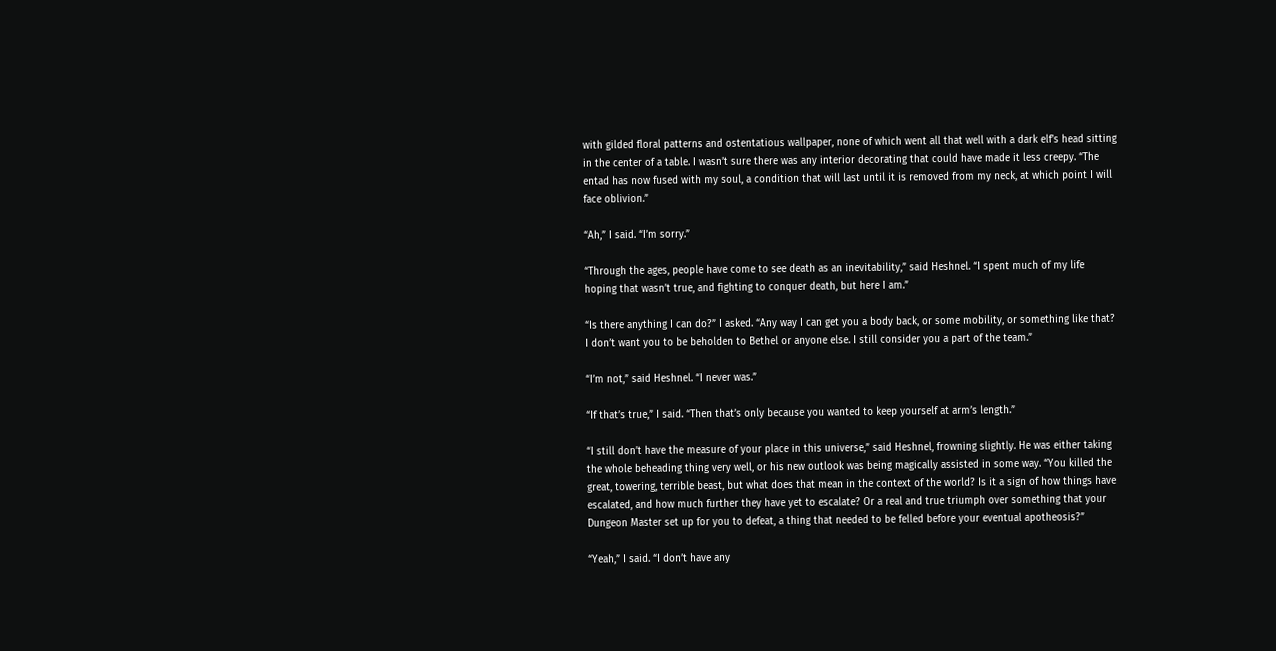with gilded floral patterns and ostentatious wallpaper, none of which went all that well with a dark elf’s head sitting in the center of a table. I wasn’t sure there was any interior decorating that could have made it less creepy. “The entad has now fused with my soul, a condition that will last until it is removed from my neck, at which point I will face oblivion.”

“Ah,” I said. “I’m sorry.”

“Through the ages, people have come to see death as an inevitability,” said Heshnel. “I spent much of my life hoping that wasn’t true, and fighting to conquer death, but here I am.”

“Is there anything I can do?” I asked. “Any way I can get you a body back, or some mobility, or something like that? I don’t want you to be beholden to Bethel or anyone else. I still consider you a part of the team.”

“I’m not,” said Heshnel. “I never was.”

“If that’s true,” I said. “Then that’s only because you wanted to keep yourself at arm’s length.”

“I still don’t have the measure of your place in this universe,” said Heshnel, frowning slightly. He was either taking the whole beheading thing very well, or his new outlook was being magically assisted in some way. “You killed the great, towering, terrible beast, but what does that mean in the context of the world? Is it a sign of how things have escalated, and how much further they have yet to escalate? Or a real and true triumph over something that your Dungeon Master set up for you to defeat, a thing that needed to be felled before your eventual apotheosis?”

“Yeah,” I said. “I don’t have any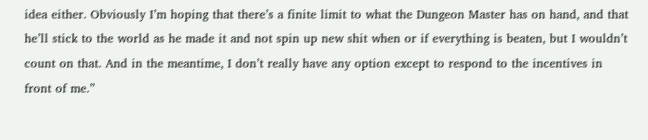idea either. Obviously I’m hoping that there’s a finite limit to what the Dungeon Master has on hand, and that he’ll stick to the world as he made it and not spin up new shit when or if everything is beaten, but I wouldn’t count on that. And in the meantime, I don’t really have any option except to respond to the incentives in front of me.”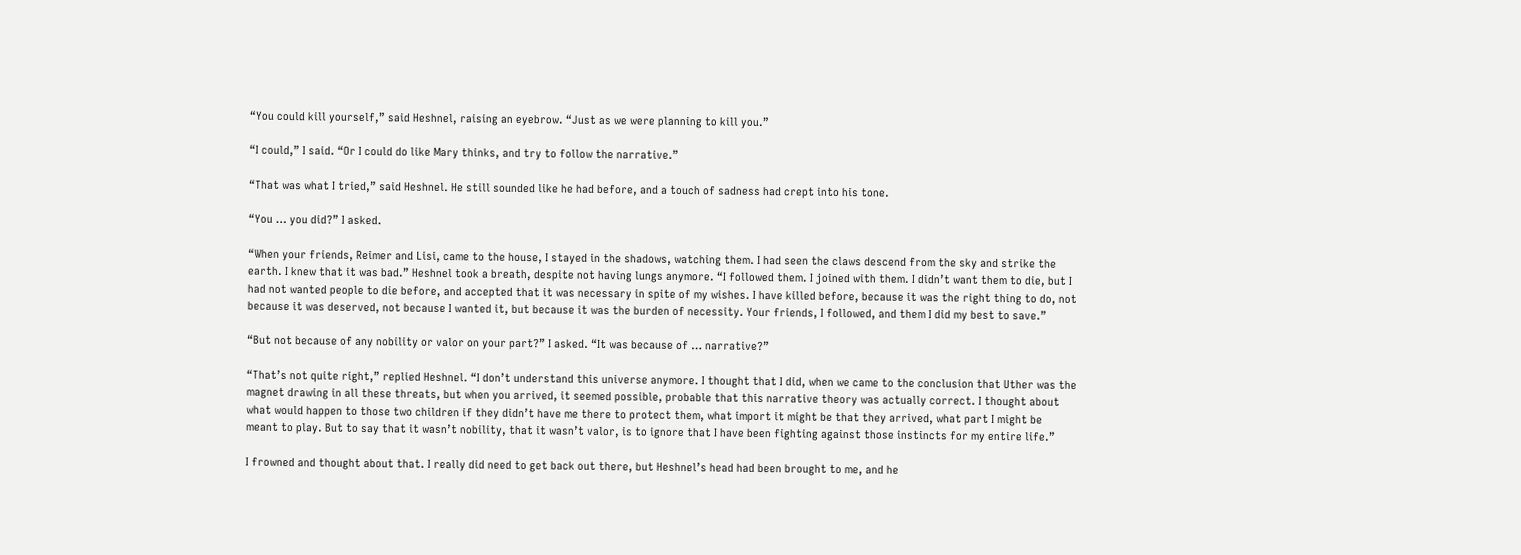“You could kill yourself,” said Heshnel, raising an eyebrow. “Just as we were planning to kill you.”

“I could,” I said. “Or I could do like Mary thinks, and try to follow the narrative.”

“That was what I tried,” said Heshnel. He still sounded like he had before, and a touch of sadness had crept into his tone.

“You … you did?” I asked.

“When your friends, Reimer and Lisi, came to the house, I stayed in the shadows, watching them. I had seen the claws descend from the sky and strike the earth. I knew that it was bad.” Heshnel took a breath, despite not having lungs anymore. “I followed them. I joined with them. I didn’t want them to die, but I had not wanted people to die before, and accepted that it was necessary in spite of my wishes. I have killed before, because it was the right thing to do, not because it was deserved, not because I wanted it, but because it was the burden of necessity. Your friends, I followed, and them I did my best to save.”

“But not because of any nobility or valor on your part?” I asked. “It was because of … narrative?”

“That’s not quite right,” replied Heshnel. “I don’t understand this universe anymore. I thought that I did, when we came to the conclusion that Uther was the magnet drawing in all these threats, but when you arrived, it seemed possible, probable that this narrative theory was actually correct. I thought about what would happen to those two children if they didn’t have me there to protect them, what import it might be that they arrived, what part I might be meant to play. But to say that it wasn’t nobility, that it wasn’t valor, is to ignore that I have been fighting against those instincts for my entire life.”

I frowned and thought about that. I really did need to get back out there, but Heshnel’s head had been brought to me, and he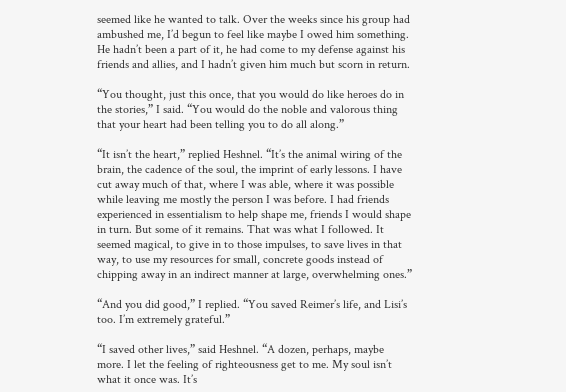seemed like he wanted to talk. Over the weeks since his group had ambushed me, I’d begun to feel like maybe I owed him something. He hadn’t been a part of it, he had come to my defense against his friends and allies, and I hadn’t given him much but scorn in return.

“You thought, just this once, that you would do like heroes do in the stories,” I said. “You would do the noble and valorous thing that your heart had been telling you to do all along.”

“It isn’t the heart,” replied Heshnel. “It’s the animal wiring of the brain, the cadence of the soul, the imprint of early lessons. I have cut away much of that, where I was able, where it was possible while leaving me mostly the person I was before. I had friends experienced in essentialism to help shape me, friends I would shape in turn. But some of it remains. That was what I followed. It seemed magical, to give in to those impulses, to save lives in that way, to use my resources for small, concrete goods instead of chipping away in an indirect manner at large, overwhelming ones.”

“And you did good,” I replied. “You saved Reimer’s life, and Lisi’s too. I’m extremely grateful.”

“I saved other lives,” said Heshnel. “A dozen, perhaps, maybe more. I let the feeling of righteousness get to me. My soul isn’t what it once was. It’s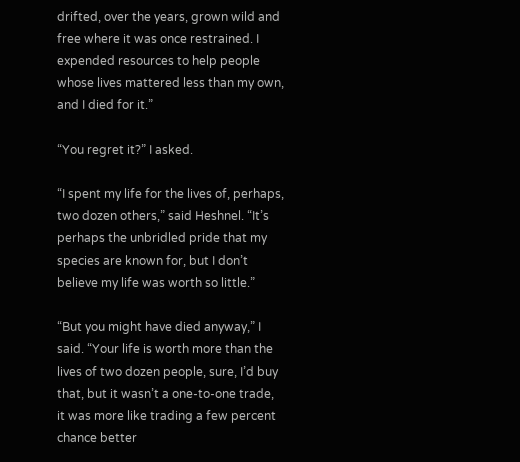drifted, over the years, grown wild and free where it was once restrained. I expended resources to help people whose lives mattered less than my own, and I died for it.”

“You regret it?” I asked.

“I spent my life for the lives of, perhaps, two dozen others,” said Heshnel. “It’s perhaps the unbridled pride that my species are known for, but I don’t believe my life was worth so little.”

“But you might have died anyway,” I said. “Your life is worth more than the lives of two dozen people, sure, I’d buy that, but it wasn’t a one-to-one trade, it was more like trading a few percent chance better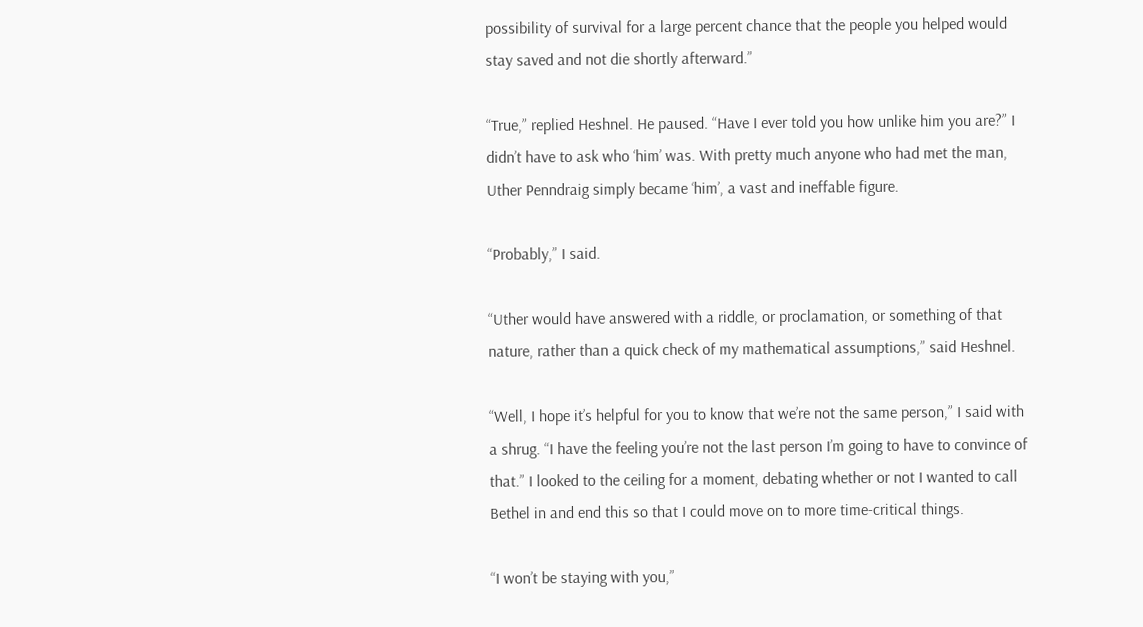possibility of survival for a large percent chance that the people you helped would stay saved and not die shortly afterward.”

“True,” replied Heshnel. He paused. “Have I ever told you how unlike him you are?” I didn’t have to ask who ‘him’ was. With pretty much anyone who had met the man, Uther Penndraig simply became ‘him’, a vast and ineffable figure.

“Probably,” I said.

“Uther would have answered with a riddle, or proclamation, or something of that nature, rather than a quick check of my mathematical assumptions,” said Heshnel.

“Well, I hope it’s helpful for you to know that we’re not the same person,” I said with a shrug. “I have the feeling you’re not the last person I’m going to have to convince of that.” I looked to the ceiling for a moment, debating whether or not I wanted to call Bethel in and end this so that I could move on to more time-critical things.

“I won’t be staying with you,”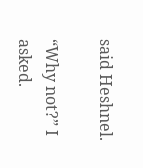said Heshnel.

“Why not?” I asked.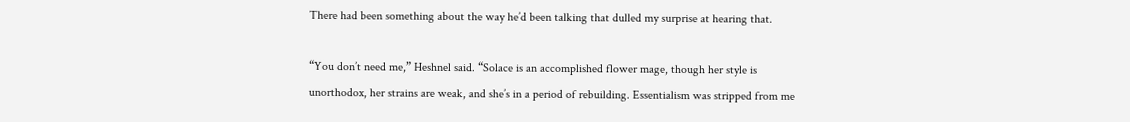There had been something about the way he’d been talking that dulled my surprise at hearing that.

“You don’t need me,” Heshnel said. “Solace is an accomplished flower mage, though her style is unorthodox, her strains are weak, and she’s in a period of rebuilding. Essentialism was stripped from me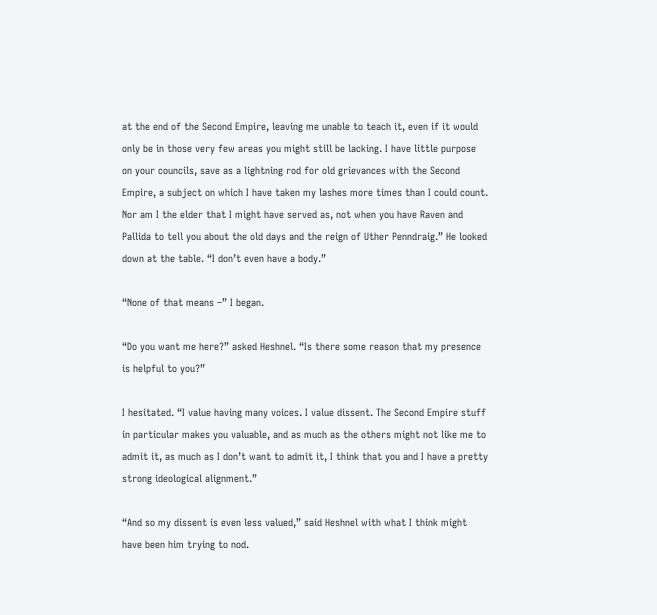at the end of the Second Empire, leaving me unable to teach it, even if it would only be in those very few areas you might still be lacking. I have little purpose on your councils, save as a lightning rod for old grievances with the Second Empire, a subject on which I have taken my lashes more times than I could count. Nor am I the elder that I might have served as, not when you have Raven and Pallida to tell you about the old days and the reign of Uther Penndraig.” He looked down at the table. “I don’t even have a body.”

“None of that means –” I began.

“Do you want me here?” asked Heshnel. “Is there some reason that my presence is helpful to you?”

I hesitated. “I value having many voices. I value dissent. The Second Empire stuff in particular makes you valuable, and as much as the others might not like me to admit it, as much as I don’t want to admit it, I think that you and I have a pretty strong ideological alignment.”

“And so my dissent is even less valued,” said Heshnel with what I think might have been him trying to nod.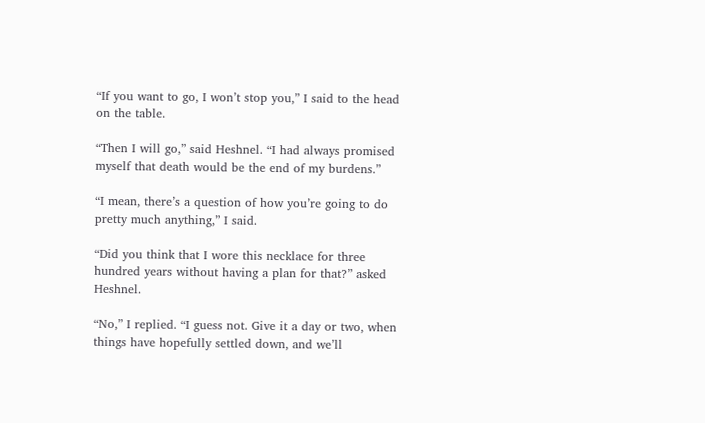“If you want to go, I won’t stop you,” I said to the head on the table.

“Then I will go,” said Heshnel. “I had always promised myself that death would be the end of my burdens.”

“I mean, there’s a question of how you’re going to do pretty much anything,” I said.

“Did you think that I wore this necklace for three hundred years without having a plan for that?” asked Heshnel.

“No,” I replied. “I guess not. Give it a day or two, when things have hopefully settled down, and we’ll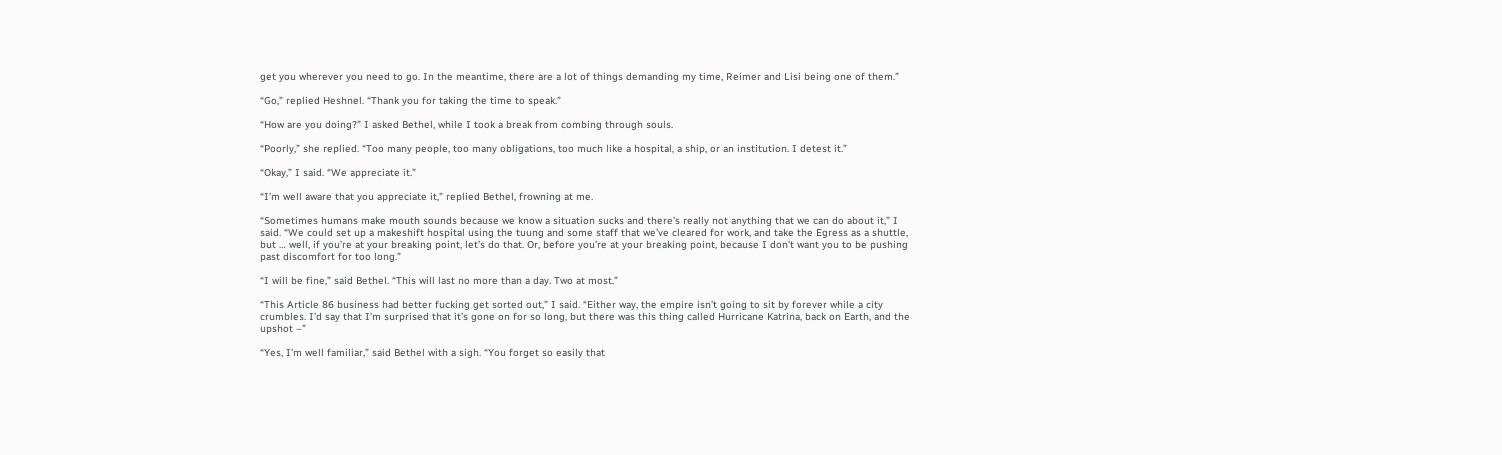get you wherever you need to go. In the meantime, there are a lot of things demanding my time, Reimer and Lisi being one of them.”

“Go,” replied Heshnel. “Thank you for taking the time to speak.”

“How are you doing?” I asked Bethel, while I took a break from combing through souls.

“Poorly,” she replied. “Too many people, too many obligations, too much like a hospital, a ship, or an institution. I detest it.”

“Okay,” I said. “We appreciate it.”

“I’m well aware that you appreciate it,” replied Bethel, frowning at me.

“Sometimes humans make mouth sounds because we know a situation sucks and there’s really not anything that we can do about it,” I said. “We could set up a makeshift hospital using the tuung and some staff that we’ve cleared for work, and take the Egress as a shuttle, but … well, if you’re at your breaking point, let’s do that. Or, before you’re at your breaking point, because I don’t want you to be pushing past discomfort for too long.”

“I will be fine,” said Bethel. “This will last no more than a day. Two at most.”

“This Article 86 business had better fucking get sorted out,” I said. “Either way, the empire isn’t going to sit by forever while a city crumbles. I’d say that I’m surprised that it’s gone on for so long, but there was this thing called Hurricane Katrina, back on Earth, and the upshot –”

“Yes, I’m well familiar,” said Bethel with a sigh. “You forget so easily that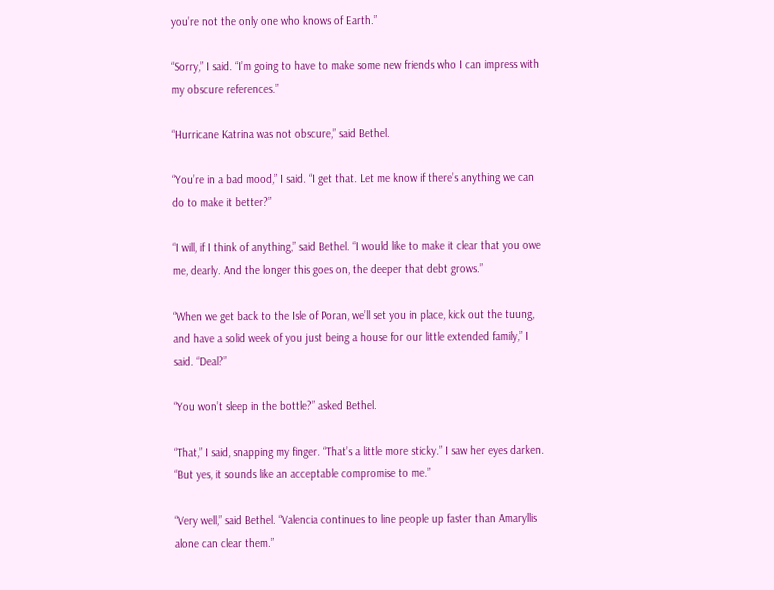you’re not the only one who knows of Earth.”

“Sorry,” I said. “I’m going to have to make some new friends who I can impress with my obscure references.”

“Hurricane Katrina was not obscure,” said Bethel.

“You’re in a bad mood,” I said. “I get that. Let me know if there’s anything we can do to make it better?”

“I will, if I think of anything,” said Bethel. “I would like to make it clear that you owe me, dearly. And the longer this goes on, the deeper that debt grows.”

“When we get back to the Isle of Poran, we’ll set you in place, kick out the tuung, and have a solid week of you just being a house for our little extended family,” I said. “Deal?”

“You won’t sleep in the bottle?” asked Bethel.

“That,” I said, snapping my finger. “That’s a little more sticky.” I saw her eyes darken. “But yes, it sounds like an acceptable compromise to me.”

“Very well,” said Bethel. “Valencia continues to line people up faster than Amaryllis alone can clear them.”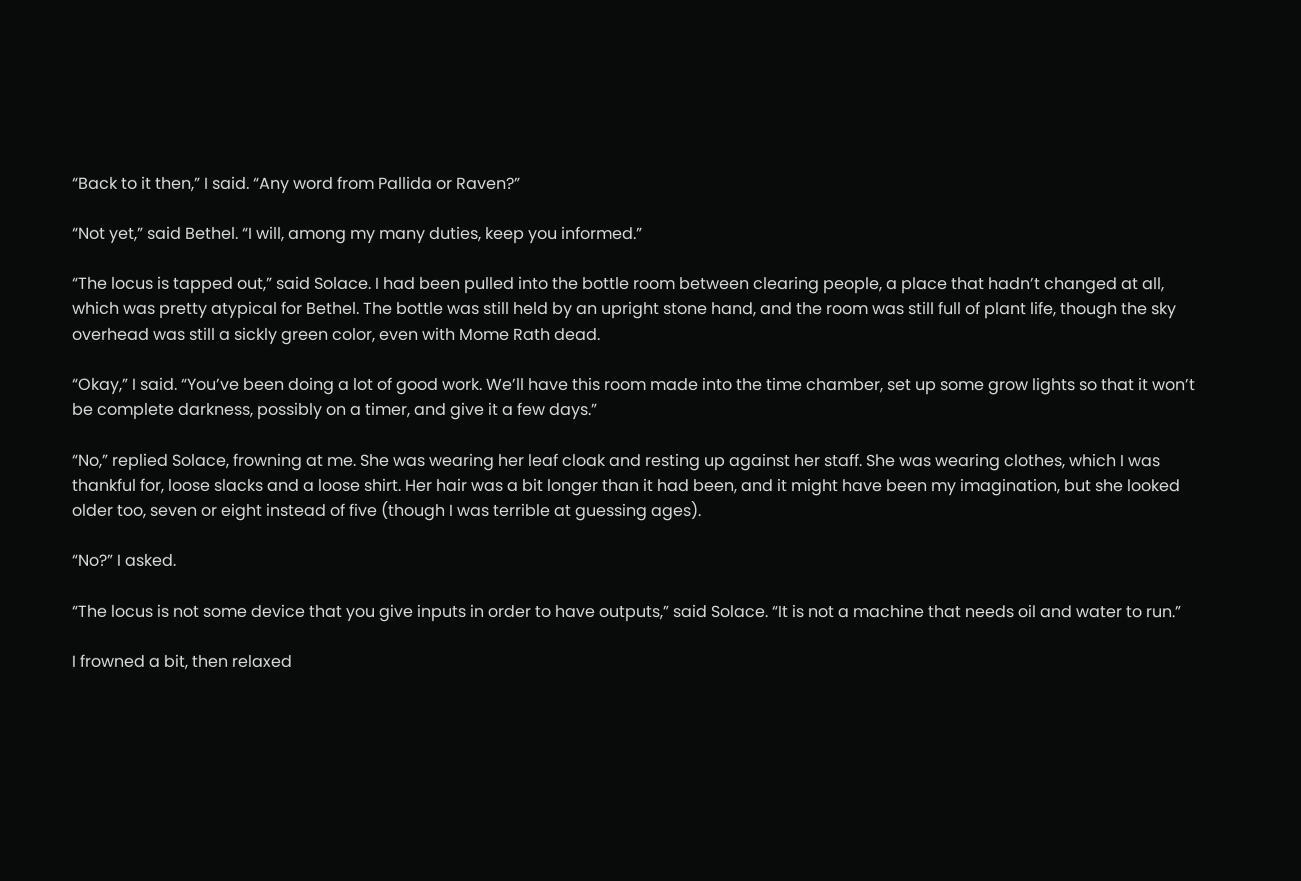“Back to it then,” I said. “Any word from Pallida or Raven?”

“Not yet,” said Bethel. “I will, among my many duties, keep you informed.”

“The locus is tapped out,” said Solace. I had been pulled into the bottle room between clearing people, a place that hadn’t changed at all, which was pretty atypical for Bethel. The bottle was still held by an upright stone hand, and the room was still full of plant life, though the sky overhead was still a sickly green color, even with Mome Rath dead.

“Okay,” I said. “You’ve been doing a lot of good work. We’ll have this room made into the time chamber, set up some grow lights so that it won’t be complete darkness, possibly on a timer, and give it a few days.”

“No,” replied Solace, frowning at me. She was wearing her leaf cloak and resting up against her staff. She was wearing clothes, which I was thankful for, loose slacks and a loose shirt. Her hair was a bit longer than it had been, and it might have been my imagination, but she looked older too, seven or eight instead of five (though I was terrible at guessing ages).

“No?” I asked.

“The locus is not some device that you give inputs in order to have outputs,” said Solace. “It is not a machine that needs oil and water to run.”

I frowned a bit, then relaxed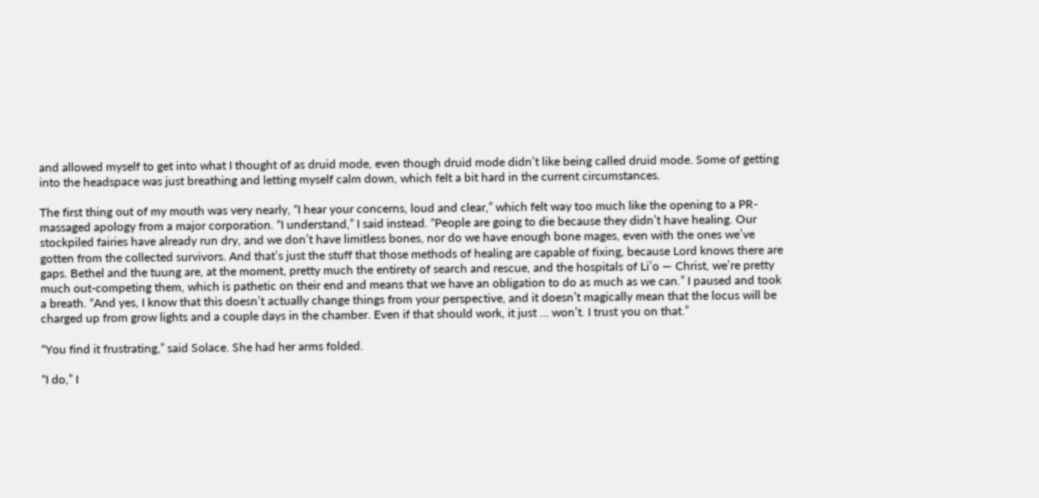and allowed myself to get into what I thought of as druid mode, even though druid mode didn’t like being called druid mode. Some of getting into the headspace was just breathing and letting myself calm down, which felt a bit hard in the current circumstances.

The first thing out of my mouth was very nearly, “I hear your concerns, loud and clear,” which felt way too much like the opening to a PR-massaged apology from a major corporation. “I understand,” I said instead. “People are going to die because they didn’t have healing. Our stockpiled fairies have already run dry, and we don’t have limitless bones, nor do we have enough bone mages, even with the ones we’ve gotten from the collected survivors. And that’s just the stuff that those methods of healing are capable of fixing, because Lord knows there are gaps. Bethel and the tuung are, at the moment, pretty much the entirety of search and rescue, and the hospitals of Li’o — Christ, we’re pretty much out-competing them, which is pathetic on their end and means that we have an obligation to do as much as we can.” I paused and took a breath. “And yes, I know that this doesn’t actually change things from your perspective, and it doesn’t magically mean that the locus will be charged up from grow lights and a couple days in the chamber. Even if that should work, it just … won’t. I trust you on that.”

“You find it frustrating,” said Solace. She had her arms folded.

“I do,” I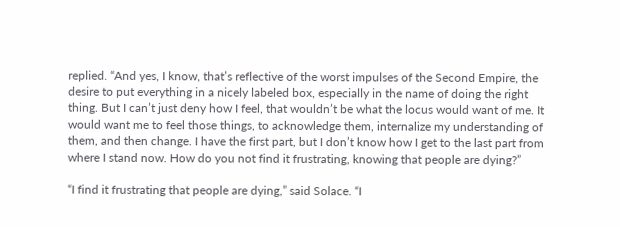replied. “And yes, I know, that’s reflective of the worst impulses of the Second Empire, the desire to put everything in a nicely labeled box, especially in the name of doing the right thing. But I can’t just deny how I feel, that wouldn’t be what the locus would want of me. It would want me to feel those things, to acknowledge them, internalize my understanding of them, and then change. I have the first part, but I don’t know how I get to the last part from where I stand now. How do you not find it frustrating, knowing that people are dying?”

“I find it frustrating that people are dying,” said Solace. “I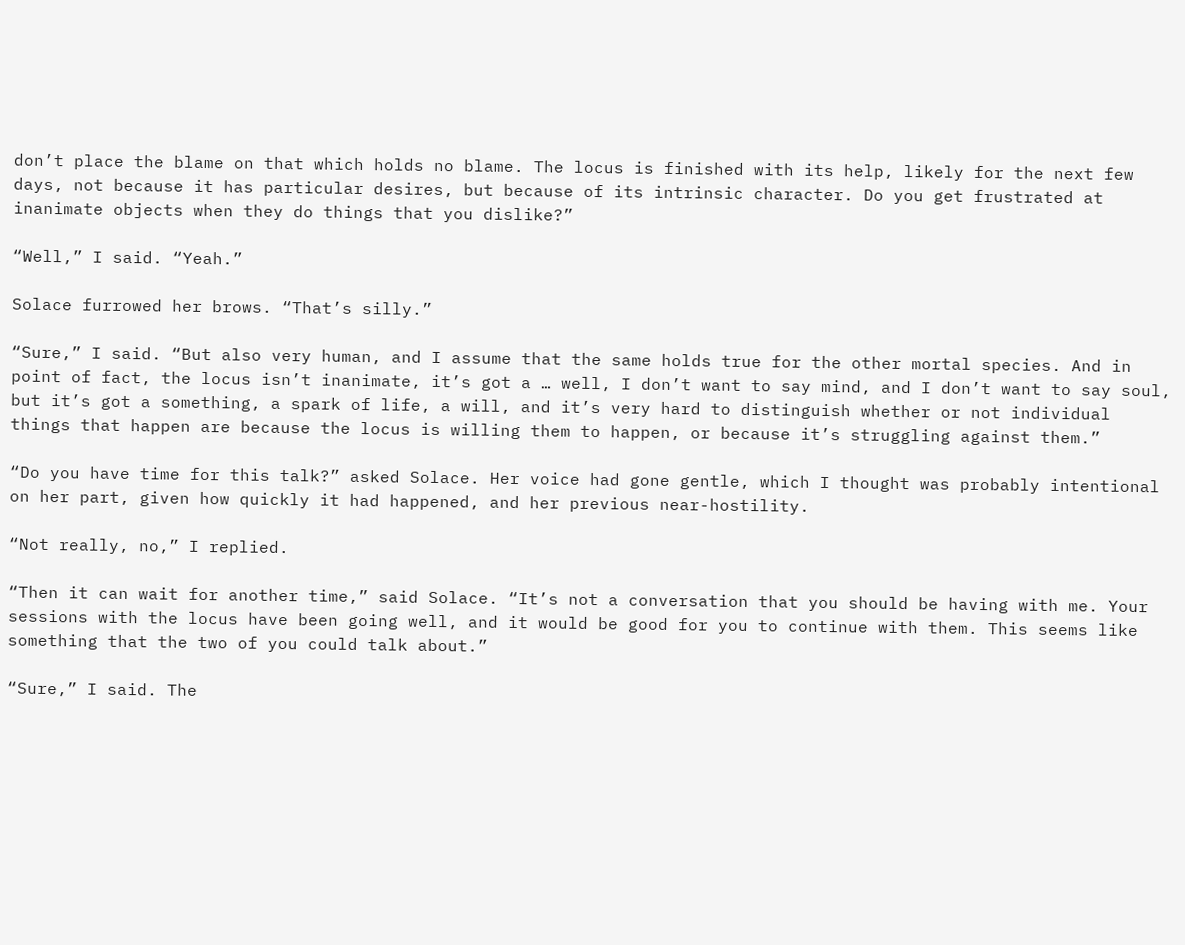don’t place the blame on that which holds no blame. The locus is finished with its help, likely for the next few days, not because it has particular desires, but because of its intrinsic character. Do you get frustrated at inanimate objects when they do things that you dislike?”

“Well,” I said. “Yeah.”

Solace furrowed her brows. “That’s silly.”

“Sure,” I said. “But also very human, and I assume that the same holds true for the other mortal species. And in point of fact, the locus isn’t inanimate, it’s got a … well, I don’t want to say mind, and I don’t want to say soul, but it’s got a something, a spark of life, a will, and it’s very hard to distinguish whether or not individual things that happen are because the locus is willing them to happen, or because it’s struggling against them.”

“Do you have time for this talk?” asked Solace. Her voice had gone gentle, which I thought was probably intentional on her part, given how quickly it had happened, and her previous near-hostility.

“Not really, no,” I replied.

“Then it can wait for another time,” said Solace. “It’s not a conversation that you should be having with me. Your sessions with the locus have been going well, and it would be good for you to continue with them. This seems like something that the two of you could talk about.”

“Sure,” I said. The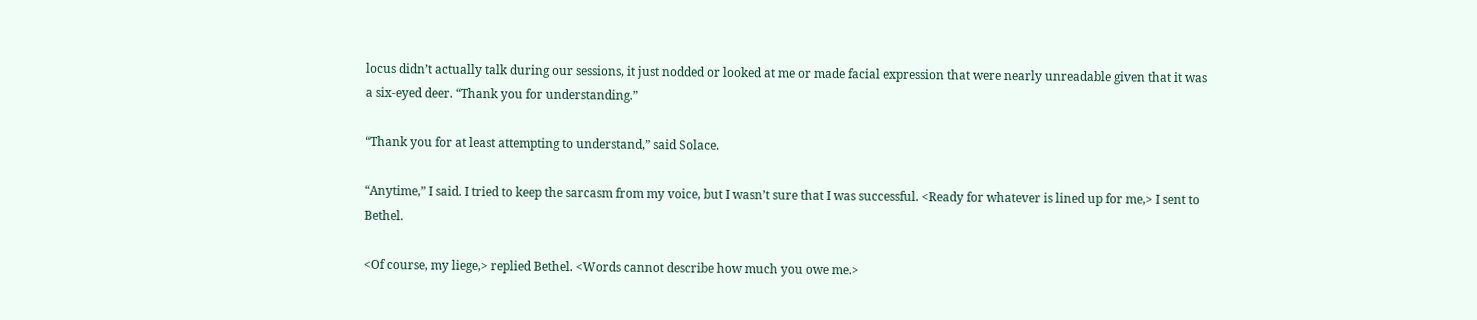locus didn’t actually talk during our sessions, it just nodded or looked at me or made facial expression that were nearly unreadable given that it was a six-eyed deer. “Thank you for understanding.”

“Thank you for at least attempting to understand,” said Solace.

“Anytime,” I said. I tried to keep the sarcasm from my voice, but I wasn’t sure that I was successful. <Ready for whatever is lined up for me,> I sent to Bethel.

<Of course, my liege,> replied Bethel. <Words cannot describe how much you owe me.>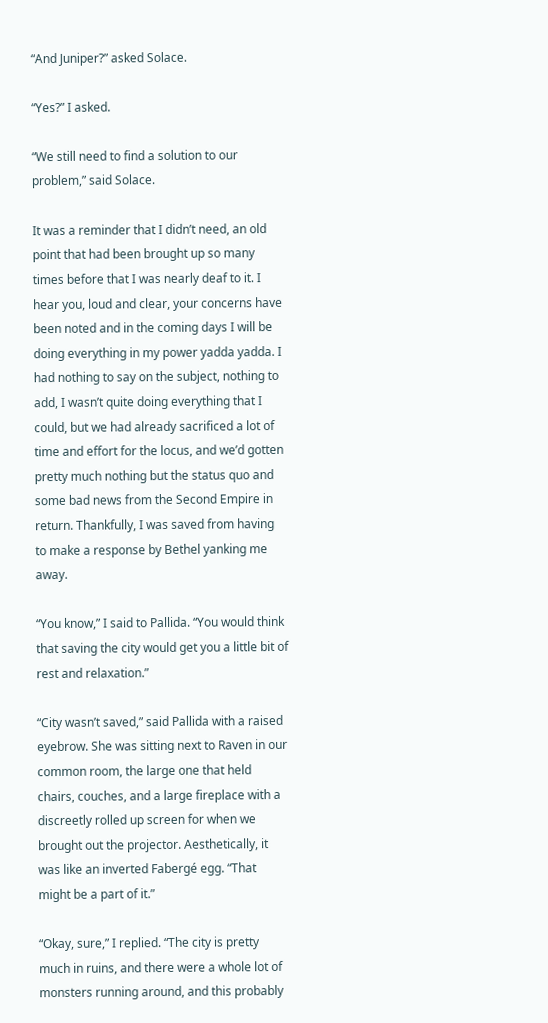“And Juniper?” asked Solace.

“Yes?” I asked.

“We still need to find a solution to our problem,” said Solace.

It was a reminder that I didn’t need, an old point that had been brought up so many times before that I was nearly deaf to it. I hear you, loud and clear, your concerns have been noted and in the coming days I will be doing everything in my power yadda yadda. I had nothing to say on the subject, nothing to add, I wasn’t quite doing everything that I could, but we had already sacrificed a lot of time and effort for the locus, and we’d gotten pretty much nothing but the status quo and some bad news from the Second Empire in return. Thankfully, I was saved from having to make a response by Bethel yanking me away.

“You know,” I said to Pallida. “You would think that saving the city would get you a little bit of rest and relaxation.”

“City wasn’t saved,” said Pallida with a raised eyebrow. She was sitting next to Raven in our common room, the large one that held chairs, couches, and a large fireplace with a discreetly rolled up screen for when we brought out the projector. Aesthetically, it was like an inverted Fabergé egg. “That might be a part of it.”

“Okay, sure,” I replied. “The city is pretty much in ruins, and there were a whole lot of monsters running around, and this probably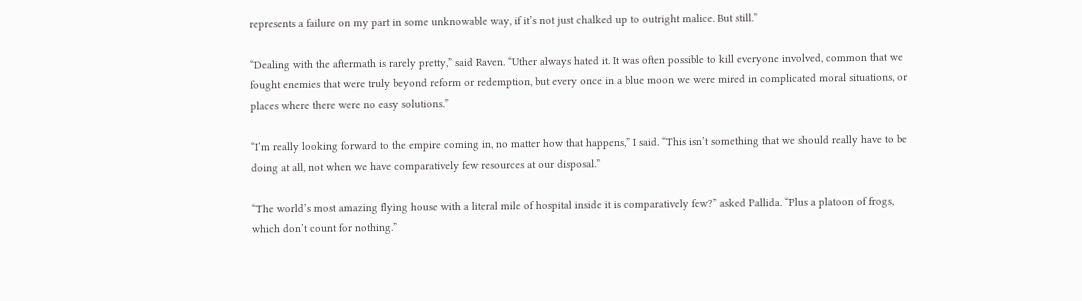represents a failure on my part in some unknowable way, if it’s not just chalked up to outright malice. But still.”

“Dealing with the aftermath is rarely pretty,” said Raven. “Uther always hated it. It was often possible to kill everyone involved, common that we fought enemies that were truly beyond reform or redemption, but every once in a blue moon we were mired in complicated moral situations, or places where there were no easy solutions.”

“I’m really looking forward to the empire coming in, no matter how that happens,” I said. “This isn’t something that we should really have to be doing at all, not when we have comparatively few resources at our disposal.”

“The world’s most amazing flying house with a literal mile of hospital inside it is comparatively few?” asked Pallida. “Plus a platoon of frogs, which don’t count for nothing.”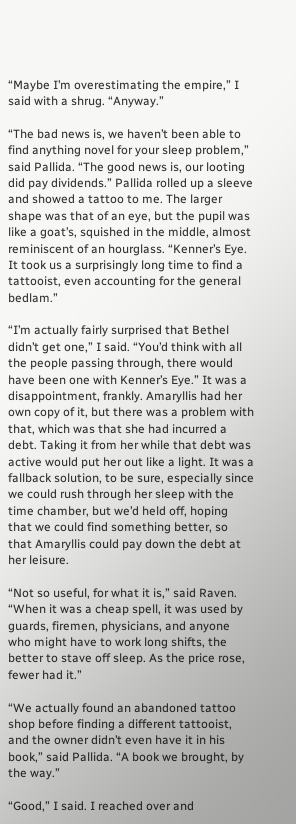“Maybe I’m overestimating the empire,” I said with a shrug. “Anyway.”

“The bad news is, we haven’t been able to find anything novel for your sleep problem,” said Pallida. “The good news is, our looting did pay dividends.” Pallida rolled up a sleeve and showed a tattoo to me. The larger shape was that of an eye, but the pupil was like a goat’s, squished in the middle, almost reminiscent of an hourglass. “Kenner’s Eye. It took us a surprisingly long time to find a tattooist, even accounting for the general bedlam.”

“I’m actually fairly surprised that Bethel didn’t get one,” I said. “You’d think with all the people passing through, there would have been one with Kenner’s Eye.” It was a disappointment, frankly. Amaryllis had her own copy of it, but there was a problem with that, which was that she had incurred a debt. Taking it from her while that debt was active would put her out like a light. It was a fallback solution, to be sure, especially since we could rush through her sleep with the time chamber, but we’d held off, hoping that we could find something better, so that Amaryllis could pay down the debt at her leisure.

“Not so useful, for what it is,” said Raven. “When it was a cheap spell, it was used by guards, firemen, physicians, and anyone who might have to work long shifts, the better to stave off sleep. As the price rose, fewer had it.”

“We actually found an abandoned tattoo shop before finding a different tattooist, and the owner didn’t even have it in his book,” said Pallida. “A book we brought, by the way.”

“Good,” I said. I reached over and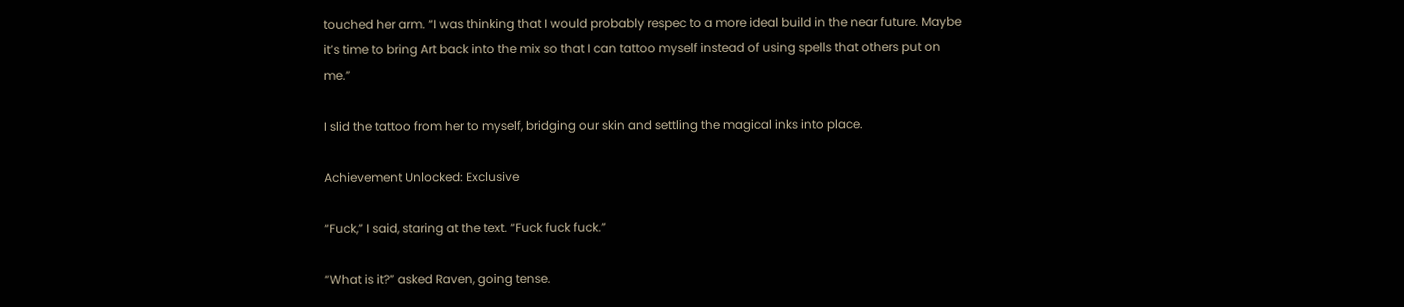touched her arm. “I was thinking that I would probably respec to a more ideal build in the near future. Maybe it’s time to bring Art back into the mix so that I can tattoo myself instead of using spells that others put on me.”

I slid the tattoo from her to myself, bridging our skin and settling the magical inks into place.

Achievement Unlocked: Exclusive

“Fuck,” I said, staring at the text. “Fuck fuck fuck.”

“What is it?” asked Raven, going tense.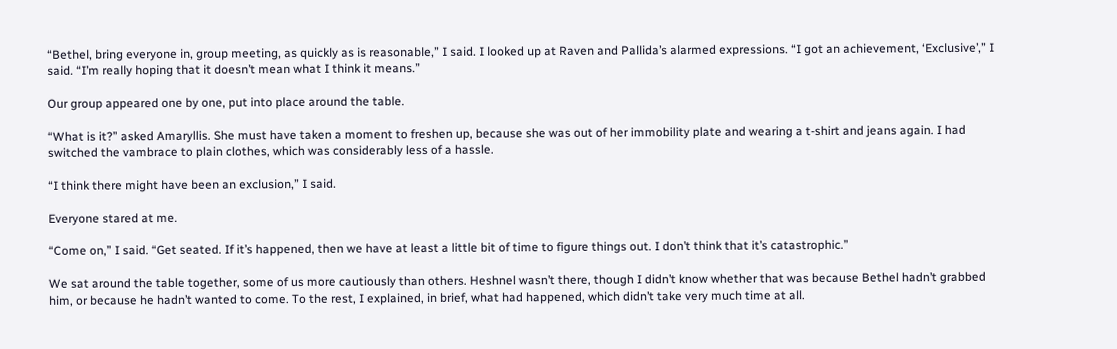“Bethel, bring everyone in, group meeting, as quickly as is reasonable,” I said. I looked up at Raven and Pallida’s alarmed expressions. “I got an achievement, ‘Exclusive’,” I said. “I’m really hoping that it doesn’t mean what I think it means.”

Our group appeared one by one, put into place around the table.

“What is it?” asked Amaryllis. She must have taken a moment to freshen up, because she was out of her immobility plate and wearing a t-shirt and jeans again. I had switched the vambrace to plain clothes, which was considerably less of a hassle.

“I think there might have been an exclusion,” I said.

Everyone stared at me.

“Come on,” I said. “Get seated. If it’s happened, then we have at least a little bit of time to figure things out. I don’t think that it’s catastrophic.”

We sat around the table together, some of us more cautiously than others. Heshnel wasn’t there, though I didn’t know whether that was because Bethel hadn’t grabbed him, or because he hadn’t wanted to come. To the rest, I explained, in brief, what had happened, which didn’t take very much time at all.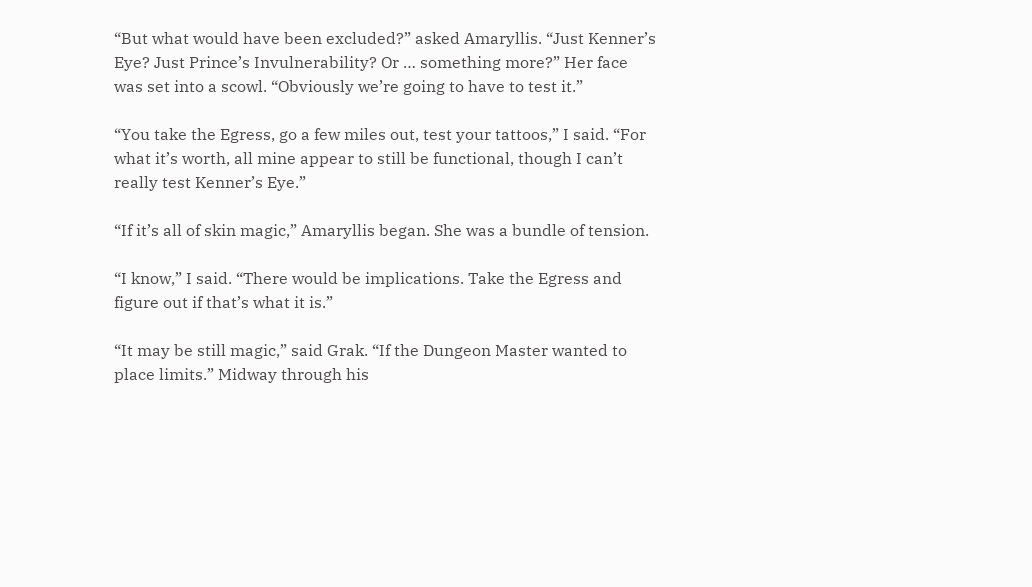“But what would have been excluded?” asked Amaryllis. “Just Kenner’s Eye? Just Prince’s Invulnerability? Or … something more?” Her face was set into a scowl. “Obviously we’re going to have to test it.”

“You take the Egress, go a few miles out, test your tattoos,” I said. “For what it’s worth, all mine appear to still be functional, though I can’t really test Kenner’s Eye.”

“If it’s all of skin magic,” Amaryllis began. She was a bundle of tension.

“I know,” I said. “There would be implications. Take the Egress and figure out if that’s what it is.”

“It may be still magic,” said Grak. “If the Dungeon Master wanted to place limits.” Midway through his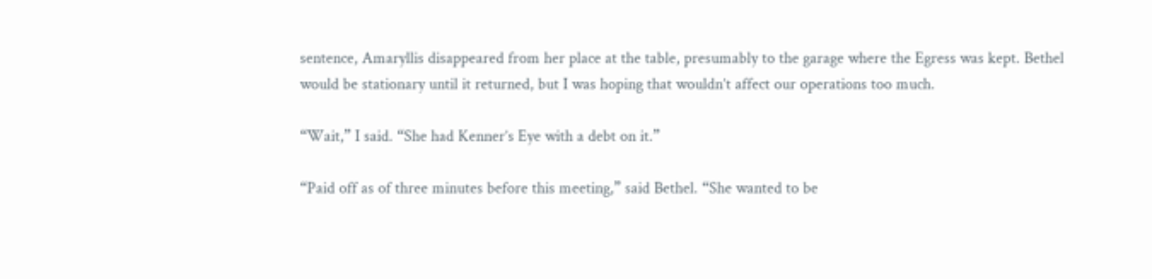sentence, Amaryllis disappeared from her place at the table, presumably to the garage where the Egress was kept. Bethel would be stationary until it returned, but I was hoping that wouldn’t affect our operations too much.

“Wait,” I said. “She had Kenner’s Eye with a debt on it.”

“Paid off as of three minutes before this meeting,” said Bethel. “She wanted to be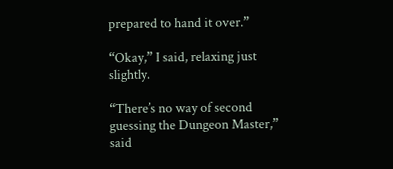prepared to hand it over.”

“Okay,” I said, relaxing just slightly.

“There’s no way of second guessing the Dungeon Master,” said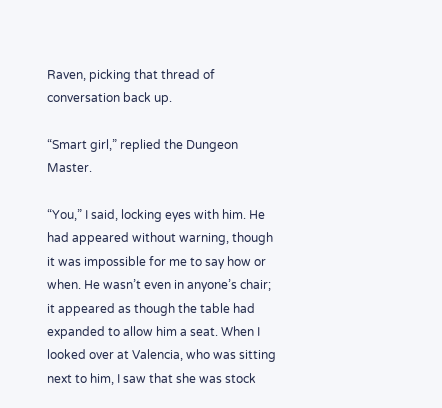Raven, picking that thread of conversation back up.

“Smart girl,” replied the Dungeon Master.

“You,” I said, locking eyes with him. He had appeared without warning, though it was impossible for me to say how or when. He wasn’t even in anyone’s chair; it appeared as though the table had expanded to allow him a seat. When I looked over at Valencia, who was sitting next to him, I saw that she was stock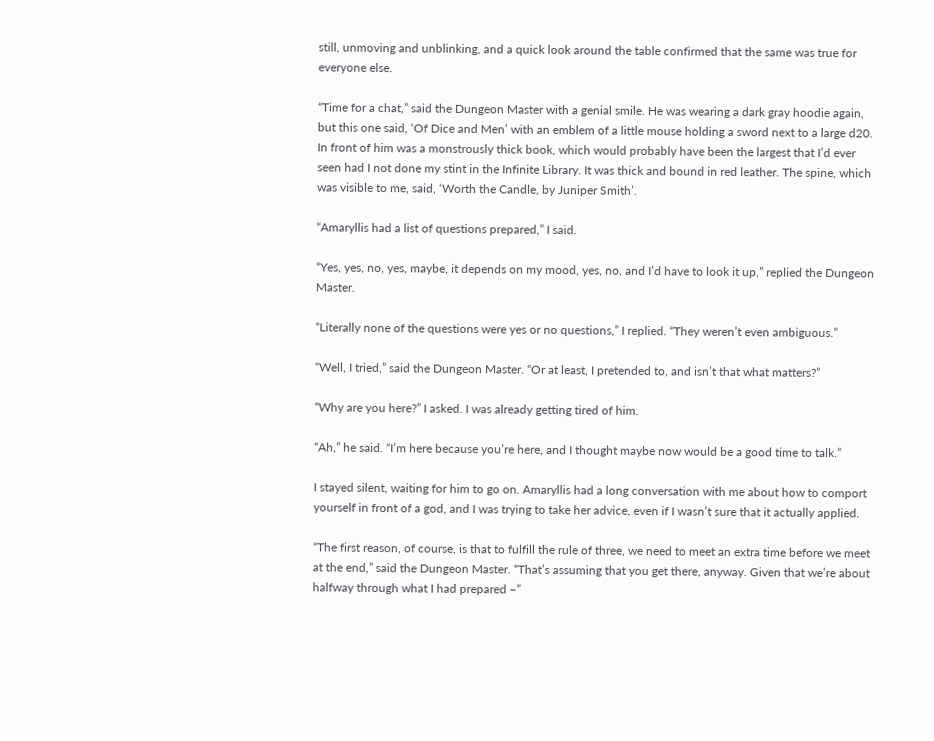still, unmoving and unblinking, and a quick look around the table confirmed that the same was true for everyone else.

“Time for a chat,” said the Dungeon Master with a genial smile. He was wearing a dark gray hoodie again, but this one said, ‘Of Dice and Men’ with an emblem of a little mouse holding a sword next to a large d20. In front of him was a monstrously thick book, which would probably have been the largest that I’d ever seen had I not done my stint in the Infinite Library. It was thick and bound in red leather. The spine, which was visible to me, said, ‘Worth the Candle, by Juniper Smith’.

“Amaryllis had a list of questions prepared,” I said.

“Yes, yes, no, yes, maybe, it depends on my mood, yes, no, and I’d have to look it up,” replied the Dungeon Master.

“Literally none of the questions were yes or no questions,” I replied. “They weren’t even ambiguous.”

“Well, I tried,” said the Dungeon Master. “Or at least, I pretended to, and isn’t that what matters?”

“Why are you here?” I asked. I was already getting tired of him.

“Ah,” he said. “I’m here because you’re here, and I thought maybe now would be a good time to talk.”

I stayed silent, waiting for him to go on. Amaryllis had a long conversation with me about how to comport yourself in front of a god, and I was trying to take her advice, even if I wasn’t sure that it actually applied.

“The first reason, of course, is that to fulfill the rule of three, we need to meet an extra time before we meet at the end,” said the Dungeon Master. “That’s assuming that you get there, anyway. Given that we’re about halfway through what I had prepared –”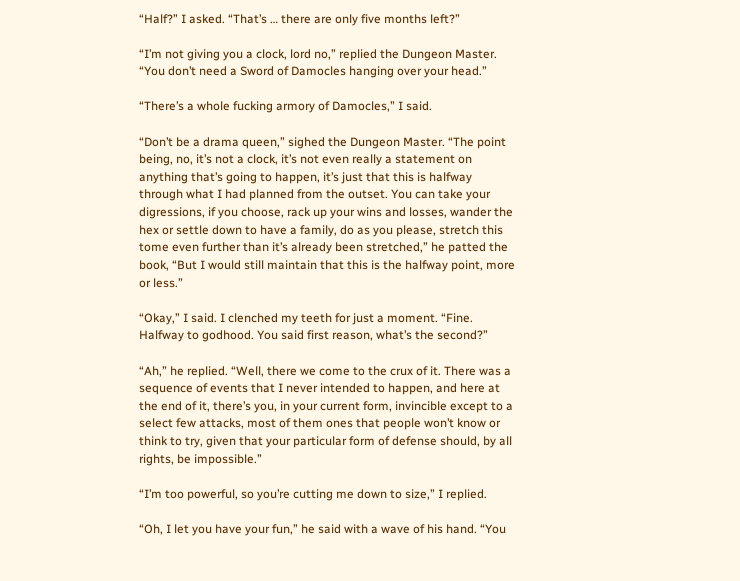“Half?” I asked. “That’s … there are only five months left?”

“I’m not giving you a clock, lord no,” replied the Dungeon Master. “You don’t need a Sword of Damocles hanging over your head.”

“There’s a whole fucking armory of Damocles,” I said.

“Don’t be a drama queen,” sighed the Dungeon Master. “The point being, no, it’s not a clock, it’s not even really a statement on anything that’s going to happen, it’s just that this is halfway through what I had planned from the outset. You can take your digressions, if you choose, rack up your wins and losses, wander the hex or settle down to have a family, do as you please, stretch this tome even further than it’s already been stretched,” he patted the book, “But I would still maintain that this is the halfway point, more or less.”

“Okay,” I said. I clenched my teeth for just a moment. “Fine. Halfway to godhood. You said first reason, what’s the second?”

“Ah,” he replied. “Well, there we come to the crux of it. There was a sequence of events that I never intended to happen, and here at the end of it, there’s you, in your current form, invincible except to a select few attacks, most of them ones that people won’t know or think to try, given that your particular form of defense should, by all rights, be impossible.”

“I’m too powerful, so you’re cutting me down to size,” I replied.

“Oh, I let you have your fun,” he said with a wave of his hand. “You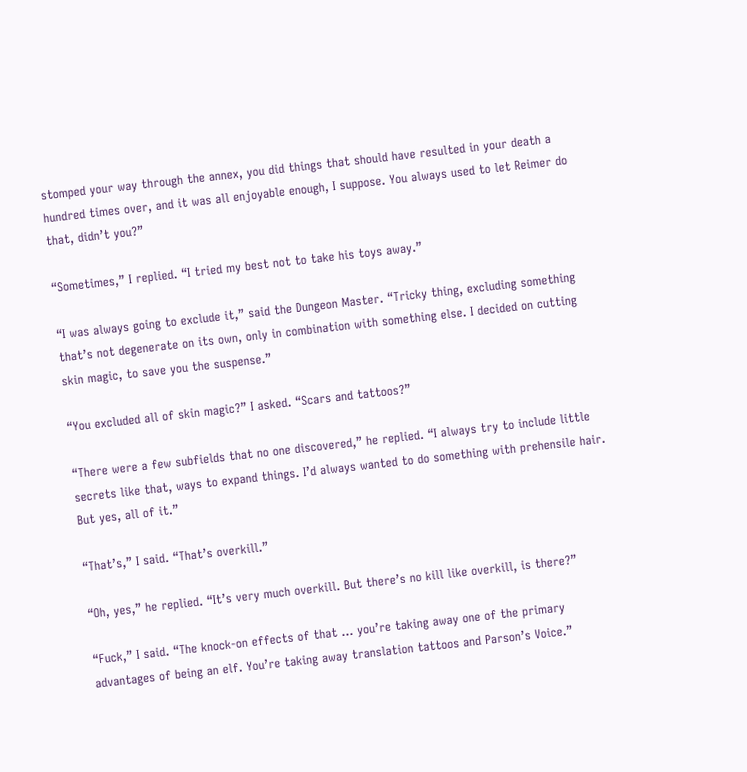stomped your way through the annex, you did things that should have resulted in your death a hundred times over, and it was all enjoyable enough, I suppose. You always used to let Reimer do that, didn’t you?”

“Sometimes,” I replied. “I tried my best not to take his toys away.”

“I was always going to exclude it,” said the Dungeon Master. “Tricky thing, excluding something that’s not degenerate on its own, only in combination with something else. I decided on cutting skin magic, to save you the suspense.”

“You excluded all of skin magic?” I asked. “Scars and tattoos?”

“There were a few subfields that no one discovered,” he replied. “I always try to include little secrets like that, ways to expand things. I’d always wanted to do something with prehensile hair. But yes, all of it.”

“That’s,” I said. “That’s overkill.”

“Oh, yes,” he replied. “It’s very much overkill. But there’s no kill like overkill, is there?”

“Fuck,” I said. “The knock-on effects of that … you’re taking away one of the primary advantages of being an elf. You’re taking away translation tattoos and Parson’s Voice.”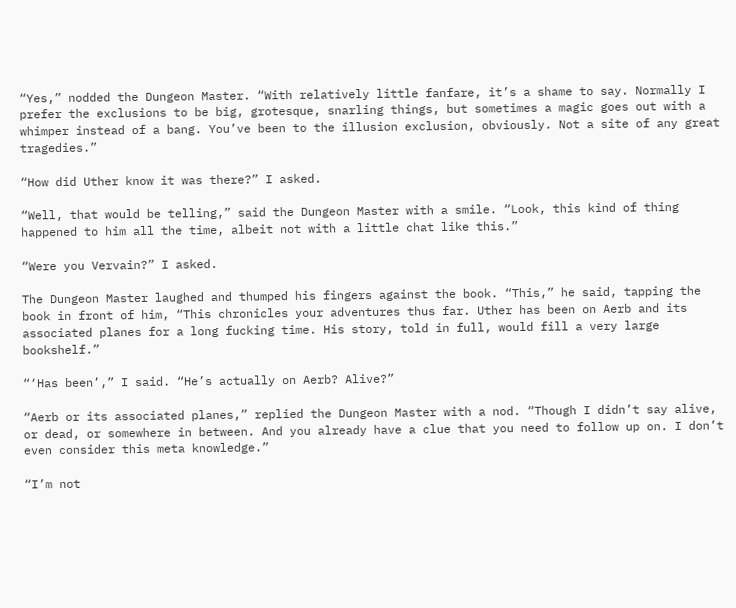“Yes,” nodded the Dungeon Master. “With relatively little fanfare, it’s a shame to say. Normally I prefer the exclusions to be big, grotesque, snarling things, but sometimes a magic goes out with a whimper instead of a bang. You’ve been to the illusion exclusion, obviously. Not a site of any great tragedies.”

“How did Uther know it was there?” I asked.

“Well, that would be telling,” said the Dungeon Master with a smile. “Look, this kind of thing happened to him all the time, albeit not with a little chat like this.”

“Were you Vervain?” I asked.

The Dungeon Master laughed and thumped his fingers against the book. “This,” he said, tapping the book in front of him, “This chronicles your adventures thus far. Uther has been on Aerb and its associated planes for a long fucking time. His story, told in full, would fill a very large bookshelf.”

“‘Has been’,” I said. “He’s actually on Aerb? Alive?”

“Aerb or its associated planes,” replied the Dungeon Master with a nod. “Though I didn’t say alive, or dead, or somewhere in between. And you already have a clue that you need to follow up on. I don’t even consider this meta knowledge.”

“I’m not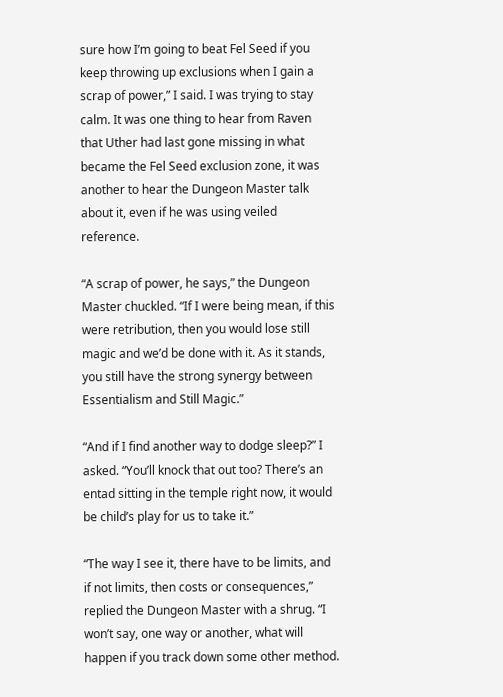sure how I’m going to beat Fel Seed if you keep throwing up exclusions when I gain a scrap of power,” I said. I was trying to stay calm. It was one thing to hear from Raven that Uther had last gone missing in what became the Fel Seed exclusion zone, it was another to hear the Dungeon Master talk about it, even if he was using veiled reference.

“A scrap of power, he says,” the Dungeon Master chuckled. “If I were being mean, if this were retribution, then you would lose still magic and we’d be done with it. As it stands, you still have the strong synergy between Essentialism and Still Magic.”

“And if I find another way to dodge sleep?” I asked. “You’ll knock that out too? There’s an entad sitting in the temple right now, it would be child’s play for us to take it.”

“The way I see it, there have to be limits, and if not limits, then costs or consequences,” replied the Dungeon Master with a shrug. “I won’t say, one way or another, what will happen if you track down some other method.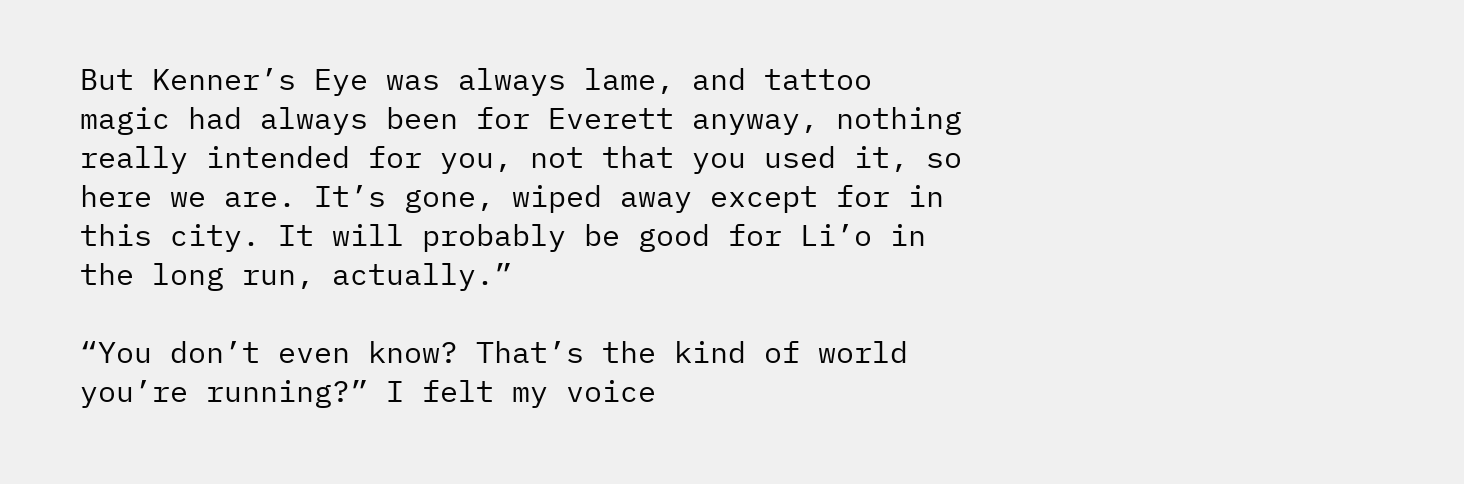But Kenner’s Eye was always lame, and tattoo magic had always been for Everett anyway, nothing really intended for you, not that you used it, so here we are. It’s gone, wiped away except for in this city. It will probably be good for Li’o in the long run, actually.”

“You don’t even know? That’s the kind of world you’re running?” I felt my voice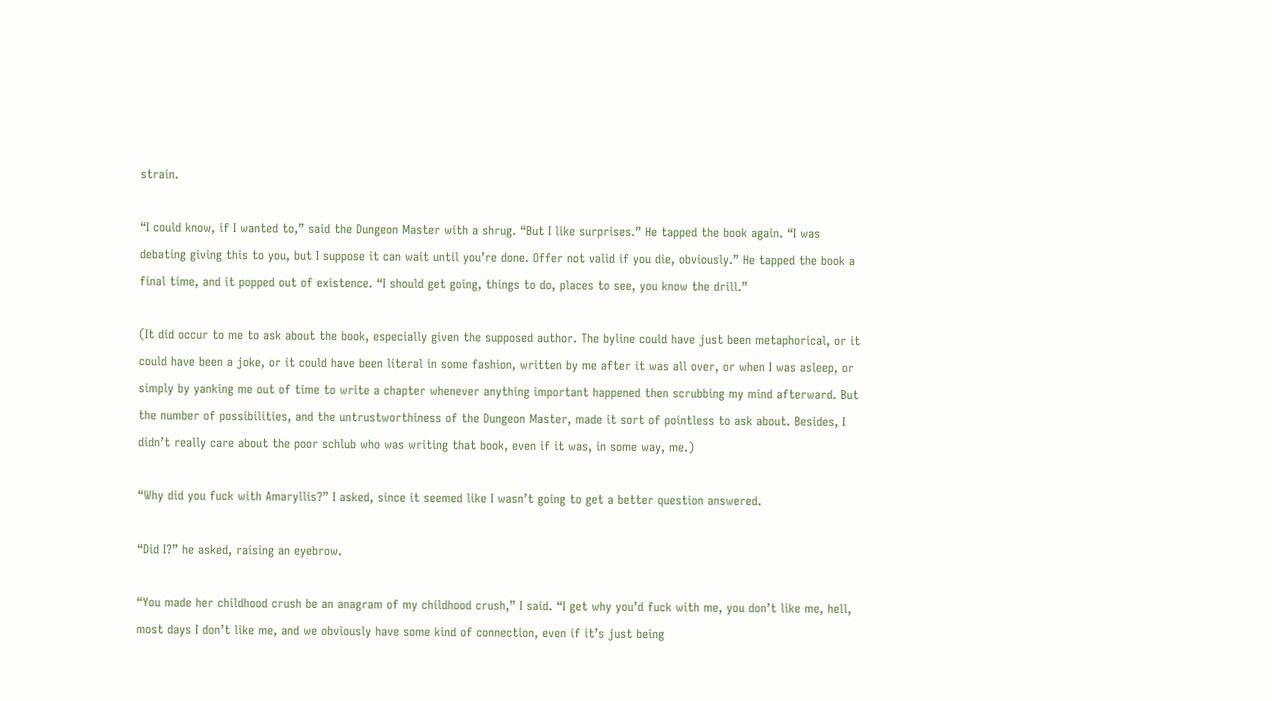strain.

“I could know, if I wanted to,” said the Dungeon Master with a shrug. “But I like surprises.” He tapped the book again. “I was debating giving this to you, but I suppose it can wait until you’re done. Offer not valid if you die, obviously.” He tapped the book a final time, and it popped out of existence. “I should get going, things to do, places to see, you know the drill.”

(It did occur to me to ask about the book, especially given the supposed author. The byline could have just been metaphorical, or it could have been a joke, or it could have been literal in some fashion, written by me after it was all over, or when I was asleep, or simply by yanking me out of time to write a chapter whenever anything important happened then scrubbing my mind afterward. But the number of possibilities, and the untrustworthiness of the Dungeon Master, made it sort of pointless to ask about. Besides, I didn’t really care about the poor schlub who was writing that book, even if it was, in some way, me.)

“Why did you fuck with Amaryllis?” I asked, since it seemed like I wasn’t going to get a better question answered.

“Did I?” he asked, raising an eyebrow.

“You made her childhood crush be an anagram of my childhood crush,” I said. “I get why you’d fuck with me, you don’t like me, hell, most days I don’t like me, and we obviously have some kind of connection, even if it’s just being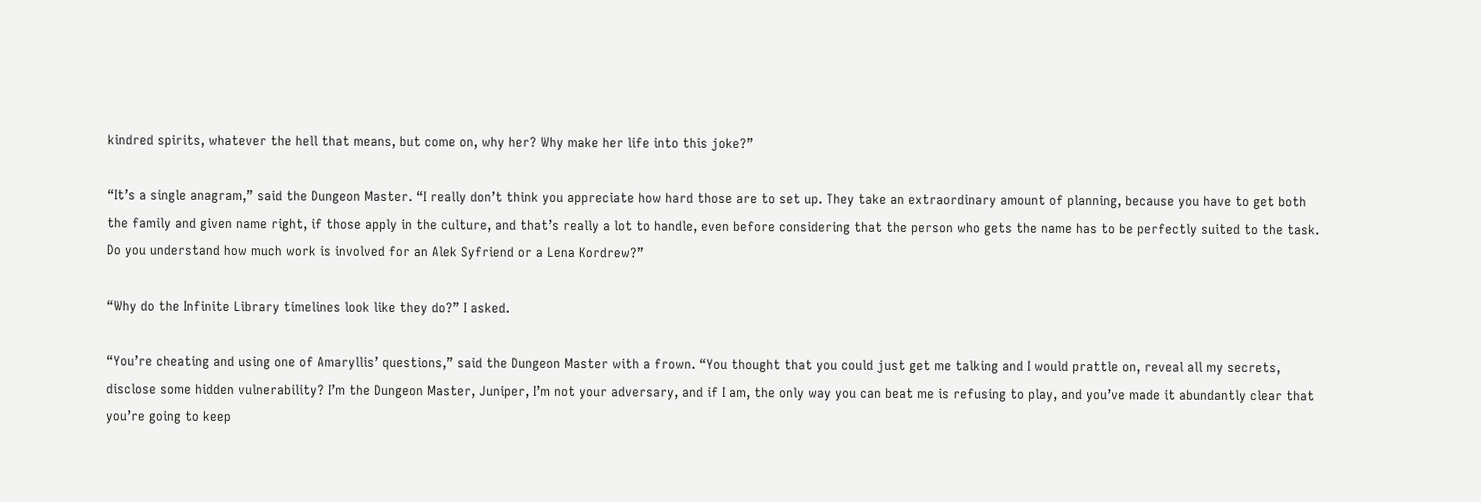kindred spirits, whatever the hell that means, but come on, why her? Why make her life into this joke?”

“It’s a single anagram,” said the Dungeon Master. “I really don’t think you appreciate how hard those are to set up. They take an extraordinary amount of planning, because you have to get both the family and given name right, if those apply in the culture, and that’s really a lot to handle, even before considering that the person who gets the name has to be perfectly suited to the task. Do you understand how much work is involved for an Alek Syfriend or a Lena Kordrew?”

“Why do the Infinite Library timelines look like they do?” I asked.

“You’re cheating and using one of Amaryllis’ questions,” said the Dungeon Master with a frown. “You thought that you could just get me talking and I would prattle on, reveal all my secrets, disclose some hidden vulnerability? I’m the Dungeon Master, Juniper, I’m not your adversary, and if I am, the only way you can beat me is refusing to play, and you’ve made it abundantly clear that you’re going to keep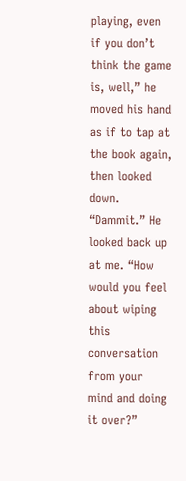playing, even if you don’t think the game is, well,” he moved his hand as if to tap at the book again, then looked down. “Dammit.” He looked back up at me. “How would you feel about wiping this conversation from your mind and doing it over?”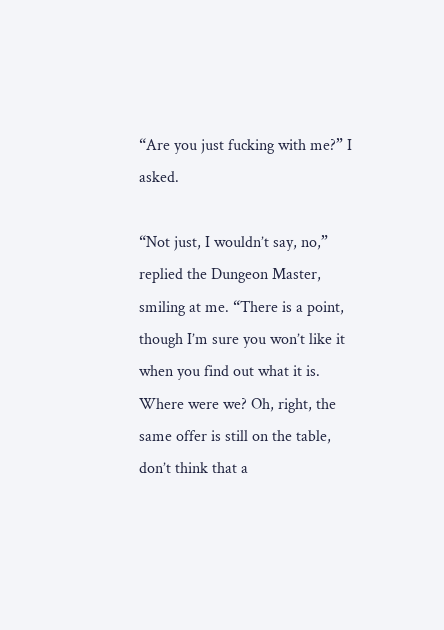“Are you just fucking with me?” I asked.

“Not just, I wouldn’t say, no,” replied the Dungeon Master, smiling at me. “There is a point, though I’m sure you won’t like it when you find out what it is. Where were we? Oh, right, the same offer is still on the table, don’t think that a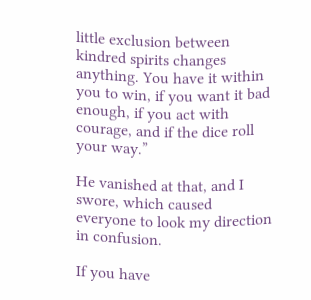little exclusion between kindred spirits changes anything. You have it within you to win, if you want it bad enough, if you act with courage, and if the dice roll your way.”

He vanished at that, and I swore, which caused everyone to look my direction in confusion.

If you have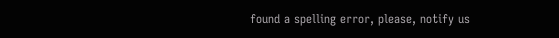found a spelling error, please, notify us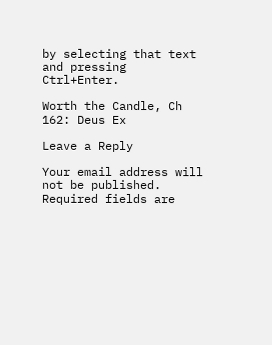by selecting that text and pressing Ctrl+Enter.

Worth the Candle, Ch 162: Deus Ex

Leave a Reply

Your email address will not be published. Required fields are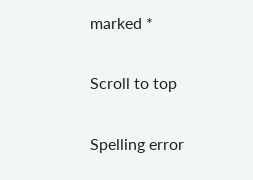marked *

Scroll to top

Spelling error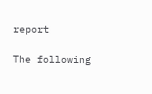report

The following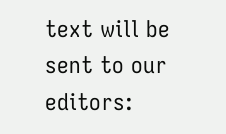text will be sent to our editors: